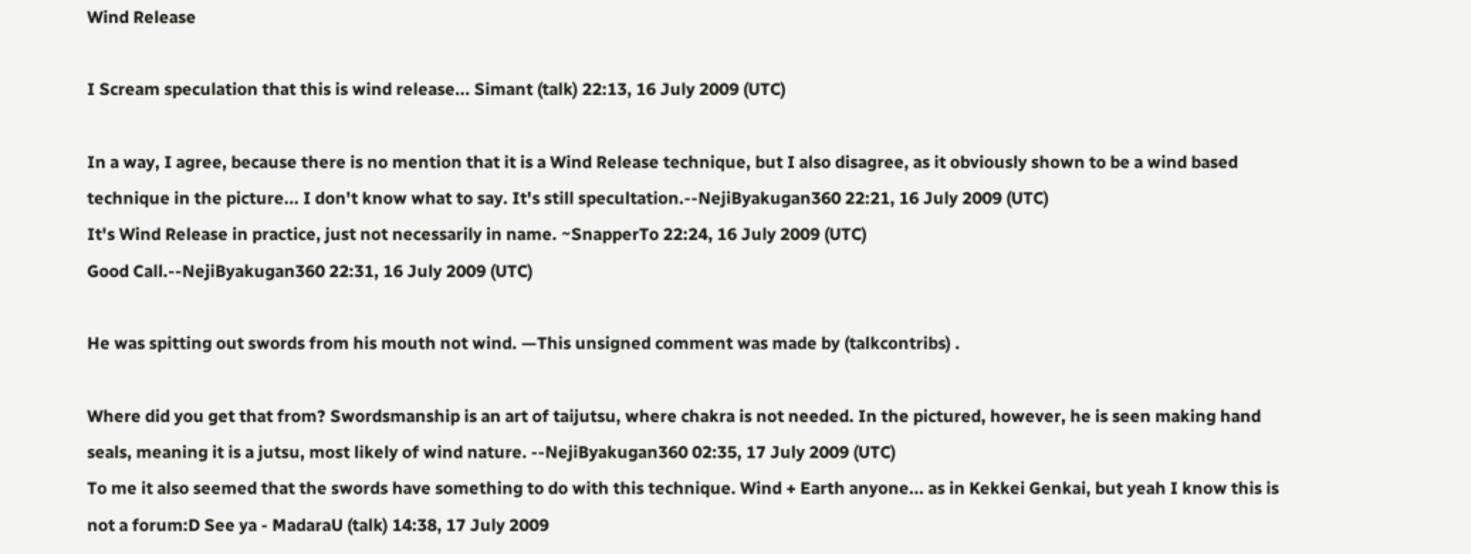Wind Release

I Scream speculation that this is wind release... Simant (talk) 22:13, 16 July 2009 (UTC)

In a way, I agree, because there is no mention that it is a Wind Release technique, but I also disagree, as it obviously shown to be a wind based technique in the picture... I don't know what to say. It's still specultation.--NejiByakugan360 22:21, 16 July 2009 (UTC)
It's Wind Release in practice, just not necessarily in name. ~SnapperTo 22:24, 16 July 2009 (UTC)
Good Call.--NejiByakugan360 22:31, 16 July 2009 (UTC)

He was spitting out swords from his mouth not wind. —This unsigned comment was made by (talkcontribs) .

Where did you get that from? Swordsmanship is an art of taijutsu, where chakra is not needed. In the pictured, however, he is seen making hand seals, meaning it is a jutsu, most likely of wind nature. --NejiByakugan360 02:35, 17 July 2009 (UTC)
To me it also seemed that the swords have something to do with this technique. Wind + Earth anyone... as in Kekkei Genkai, but yeah I know this is not a forum:D See ya - MadaraU (talk) 14:38, 17 July 2009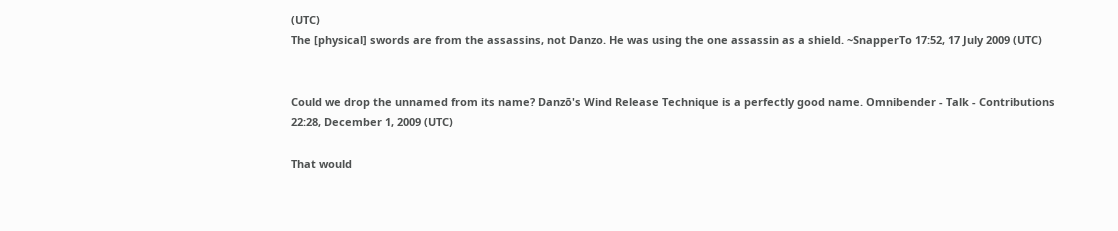(UTC)
The [physical] swords are from the assassins, not Danzo. He was using the one assassin as a shield. ~SnapperTo 17:52, 17 July 2009 (UTC)


Could we drop the unnamed from its name? Danzō's Wind Release Technique is a perfectly good name. Omnibender - Talk - Contributions 22:28, December 1, 2009 (UTC)

That would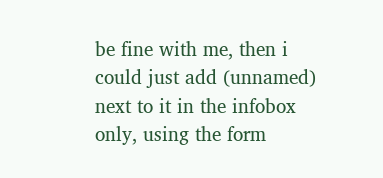be fine with me, then i could just add (unnamed) next to it in the infobox only, using the form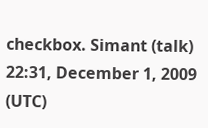checkbox. Simant (talk) 22:31, December 1, 2009 (UTC)